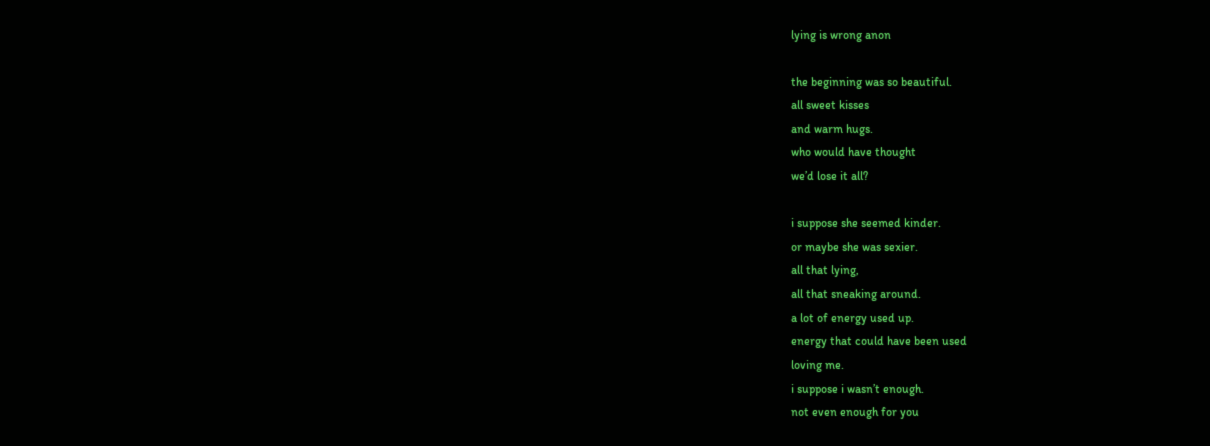lying is wrong anon

the beginning was so beautiful.
all sweet kisses
and warm hugs.
who would have thought
we’d lose it all?

i suppose she seemed kinder.
or maybe she was sexier.
all that lying,
all that sneaking around.
a lot of energy used up.
energy that could have been used
loving me.
i suppose i wasn’t enough.
not even enough for you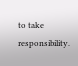to take responsibility.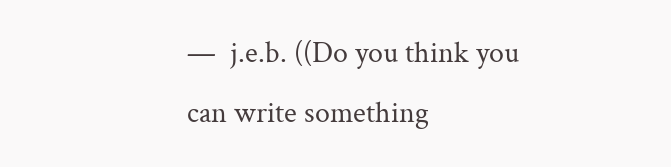—  j.e.b. ((Do you think you can write something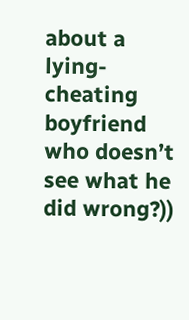about a lying-cheating boyfriend who doesn’t see what he did wrong?))